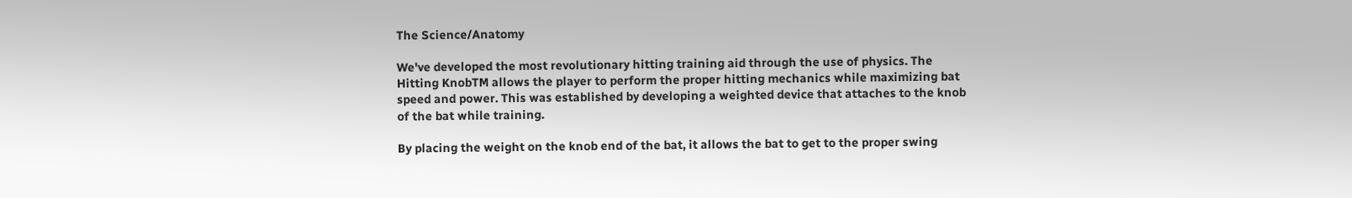The Science/Anatomy

We've developed the most revolutionary hitting training aid through the use of physics. The Hitting KnobTM allows the player to perform the proper hitting mechanics while maximizing bat speed and power. This was established by developing a weighted device that attaches to the knob of the bat while training.

By placing the weight on the knob end of the bat, it allows the bat to get to the proper swing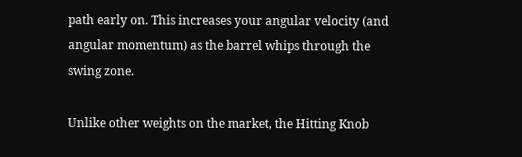path early on. This increases your angular velocity (and angular momentum) as the barrel whips through the swing zone.

Unlike other weights on the market, the Hitting Knob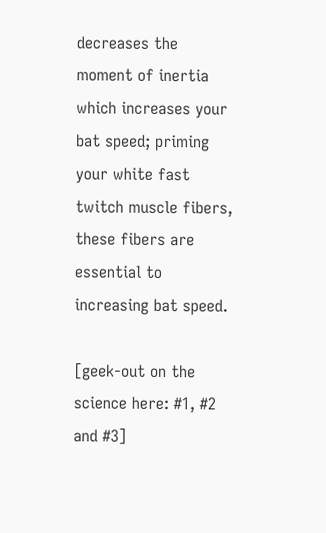decreases the moment of inertia which increases your bat speed; priming your white fast twitch muscle fibers, these fibers are essential to increasing bat speed.

[geek-out on the science here: #1, #2 and #3]